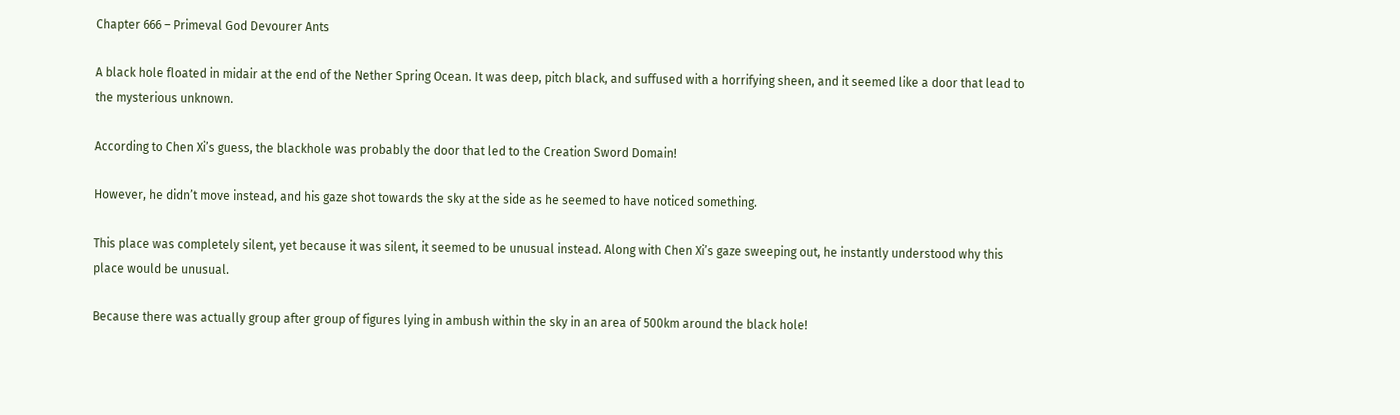Chapter 666 – Primeval God Devourer Ants

A black hole floated in midair at the end of the Nether Spring Ocean. It was deep, pitch black, and suffused with a horrifying sheen, and it seemed like a door that lead to the mysterious unknown.

According to Chen Xi’s guess, the blackhole was probably the door that led to the Creation Sword Domain!

However, he didn’t move instead, and his gaze shot towards the sky at the side as he seemed to have noticed something.

This place was completely silent, yet because it was silent, it seemed to be unusual instead. Along with Chen Xi’s gaze sweeping out, he instantly understood why this place would be unusual.

Because there was actually group after group of figures lying in ambush within the sky in an area of 500km around the black hole!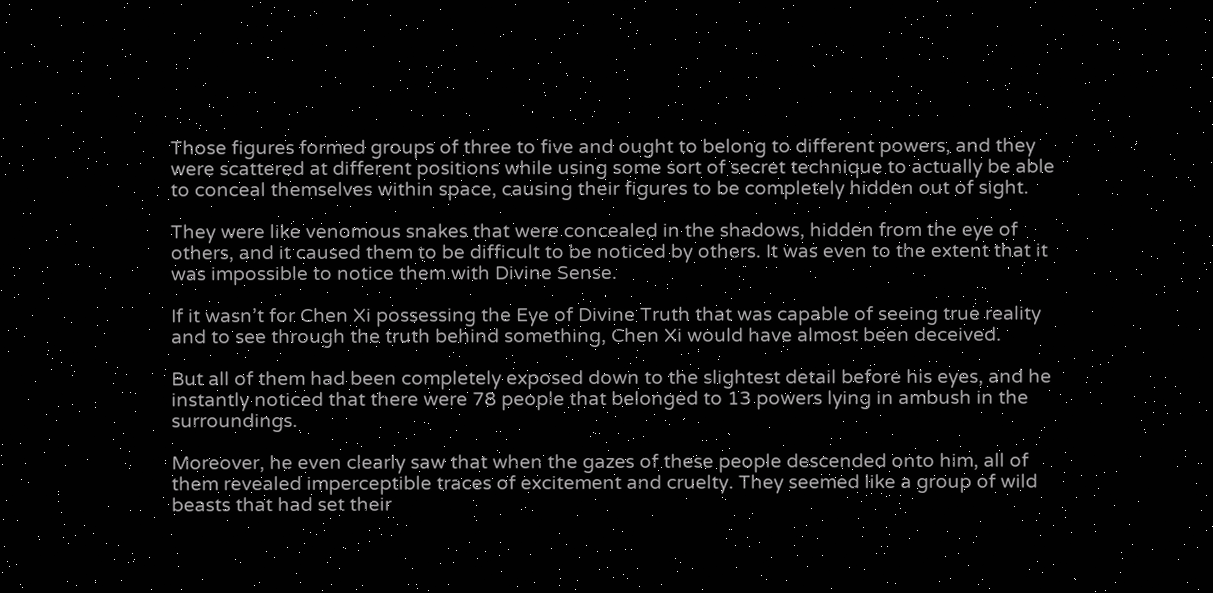Those figures formed groups of three to five and ought to belong to different powers, and they were scattered at different positions while using some sort of secret technique to actually be able to conceal themselves within space, causing their figures to be completely hidden out of sight.

They were like venomous snakes that were concealed in the shadows, hidden from the eye of others, and it caused them to be difficult to be noticed by others. It was even to the extent that it was impossible to notice them with Divine Sense.

If it wasn’t for Chen Xi possessing the Eye of Divine Truth that was capable of seeing true reality and to see through the truth behind something, Chen Xi would have almost been deceived.

But all of them had been completely exposed down to the slightest detail before his eyes, and he instantly noticed that there were 78 people that belonged to 13 powers lying in ambush in the surroundings.

Moreover, he even clearly saw that when the gazes of these people descended onto him, all of them revealed imperceptible traces of excitement and cruelty. They seemed like a group of wild beasts that had set their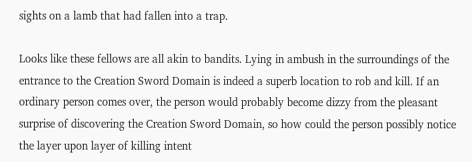sights on a lamb that had fallen into a trap.

Looks like these fellows are all akin to bandits. Lying in ambush in the surroundings of the entrance to the Creation Sword Domain is indeed a superb location to rob and kill. If an ordinary person comes over, the person would probably become dizzy from the pleasant surprise of discovering the Creation Sword Domain, so how could the person possibly notice the layer upon layer of killing intent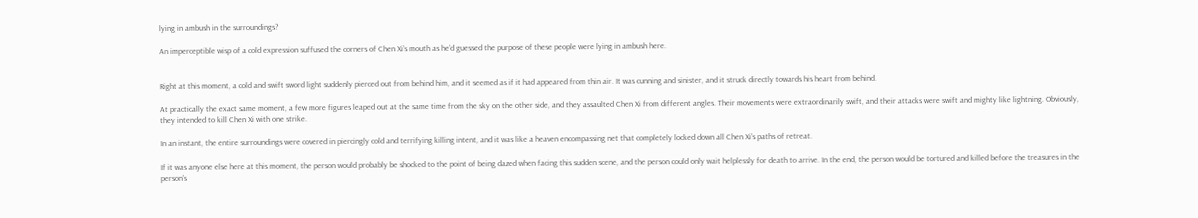lying in ambush in the surroundings?

An imperceptible wisp of a cold expression suffused the corners of Chen Xi’s mouth as he’d guessed the purpose of these people were lying in ambush here.


Right at this moment, a cold and swift sword light suddenly pierced out from behind him, and it seemed as if it had appeared from thin air. It was cunning and sinister, and it struck directly towards his heart from behind.

At practically the exact same moment, a few more figures leaped out at the same time from the sky on the other side, and they assaulted Chen Xi from different angles. Their movements were extraordinarily swift, and their attacks were swift and mighty like lightning. Obviously, they intended to kill Chen Xi with one strike.

In an instant, the entire surroundings were covered in piercingly cold and terrifying killing intent, and it was like a heaven encompassing net that completely locked down all Chen Xi’s paths of retreat.

If it was anyone else here at this moment, the person would probably be shocked to the point of being dazed when facing this sudden scene, and the person could only wait helplessly for death to arrive. In the end, the person would be tortured and killed before the treasures in the person’s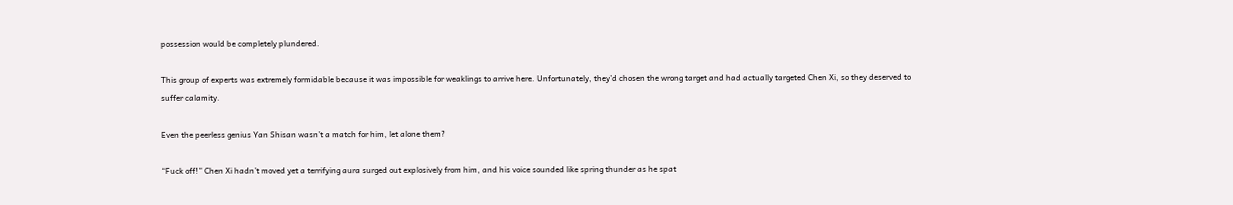possession would be completely plundered.

This group of experts was extremely formidable because it was impossible for weaklings to arrive here. Unfortunately, they’d chosen the wrong target and had actually targeted Chen Xi, so they deserved to suffer calamity.

Even the peerless genius Yan Shisan wasn’t a match for him, let alone them?

“Fuck off!” Chen Xi hadn’t moved yet a terrifying aura surged out explosively from him, and his voice sounded like spring thunder as he spat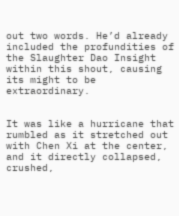out two words. He’d already included the profundities of the Slaughter Dao Insight within this shout, causing its might to be extraordinary.


It was like a hurricane that rumbled as it stretched out with Chen Xi at the center, and it directly collapsed, crushed,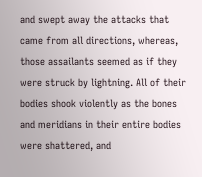and swept away the attacks that came from all directions, whereas, those assailants seemed as if they were struck by lightning. All of their bodies shook violently as the bones and meridians in their entire bodies were shattered, and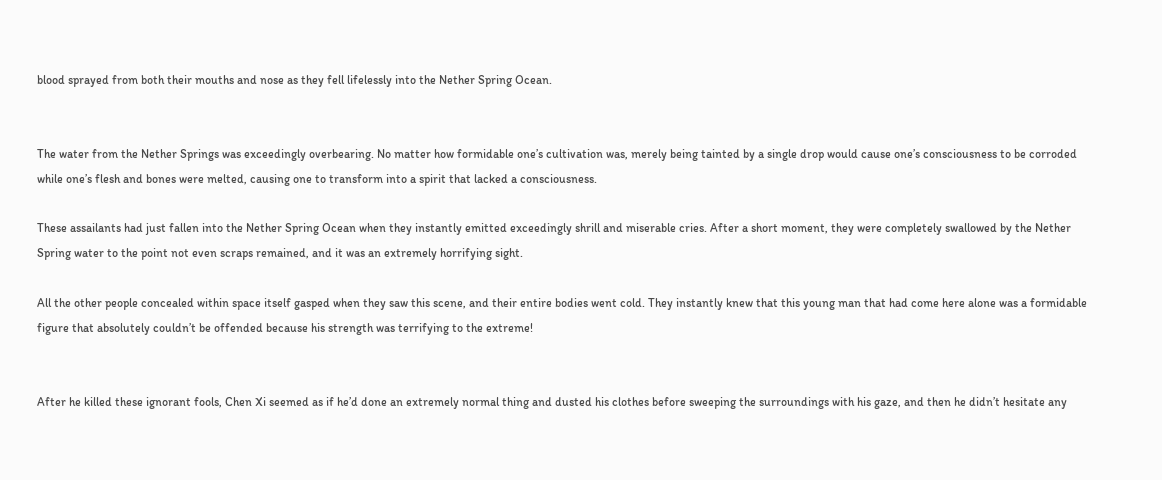blood sprayed from both their mouths and nose as they fell lifelessly into the Nether Spring Ocean.


The water from the Nether Springs was exceedingly overbearing. No matter how formidable one’s cultivation was, merely being tainted by a single drop would cause one’s consciousness to be corroded while one’s flesh and bones were melted, causing one to transform into a spirit that lacked a consciousness.

These assailants had just fallen into the Nether Spring Ocean when they instantly emitted exceedingly shrill and miserable cries. After a short moment, they were completely swallowed by the Nether Spring water to the point not even scraps remained, and it was an extremely horrifying sight.

All the other people concealed within space itself gasped when they saw this scene, and their entire bodies went cold. They instantly knew that this young man that had come here alone was a formidable figure that absolutely couldn’t be offended because his strength was terrifying to the extreme!


After he killed these ignorant fools, Chen Xi seemed as if he’d done an extremely normal thing and dusted his clothes before sweeping the surroundings with his gaze, and then he didn’t hesitate any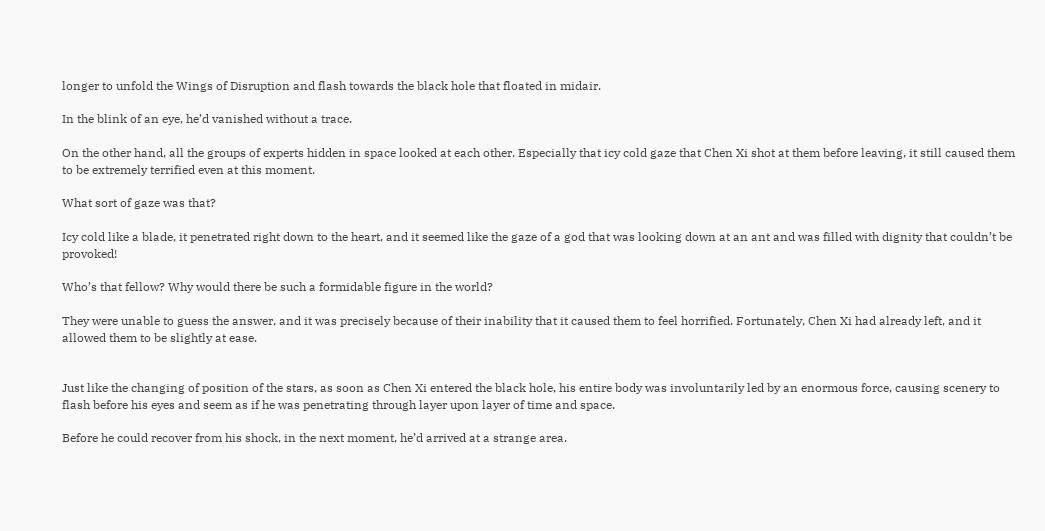longer to unfold the Wings of Disruption and flash towards the black hole that floated in midair.

In the blink of an eye, he’d vanished without a trace.

On the other hand, all the groups of experts hidden in space looked at each other. Especially that icy cold gaze that Chen Xi shot at them before leaving, it still caused them to be extremely terrified even at this moment.

What sort of gaze was that?

Icy cold like a blade, it penetrated right down to the heart, and it seemed like the gaze of a god that was looking down at an ant and was filled with dignity that couldn’t be provoked!

Who’s that fellow? Why would there be such a formidable figure in the world?

They were unable to guess the answer, and it was precisely because of their inability that it caused them to feel horrified. Fortunately, Chen Xi had already left, and it allowed them to be slightly at ease.


Just like the changing of position of the stars, as soon as Chen Xi entered the black hole, his entire body was involuntarily led by an enormous force, causing scenery to flash before his eyes and seem as if he was penetrating through layer upon layer of time and space.

Before he could recover from his shock, in the next moment, he’d arrived at a strange area.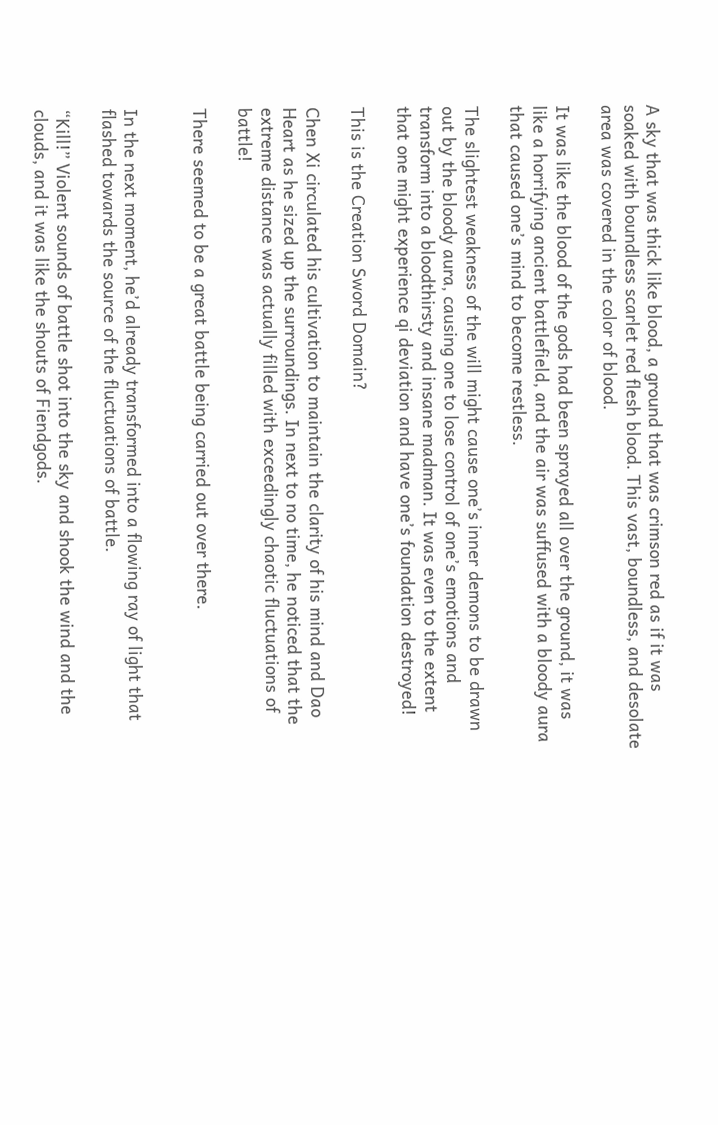A sky that was thick like blood, a ground that was crimson red as if it was soaked with boundless scarlet red flesh blood. This vast, boundless, and desolate area was covered in the color of blood.

It was like the blood of the gods had been sprayed all over the ground, it was like a horrifying ancient battlefield, and the air was suffused with a bloody aura that caused one’s mind to become restless.

The slightest weakness of the will might cause one’s inner demons to be drawn out by the bloody aura, causing one to lose control of one’s emotions and transform into a bloodthirsty and insane madman. It was even to the extent that one might experience qi deviation and have one’s foundation destroyed!

This is the Creation Sword Domain?

Chen Xi circulated his cultivation to maintain the clarity of his mind and Dao Heart as he sized up the surroundings. In next to no time, he noticed that the extreme distance was actually filled with exceedingly chaotic fluctuations of battle!

There seemed to be a great battle being carried out over there.


In the next moment, he’d already transformed into a flowing ray of light that flashed towards the source of the fluctuations of battle.

“Kill!” Violent sounds of battle shot into the sky and shook the wind and the clouds, and it was like the shouts of Fiendgods.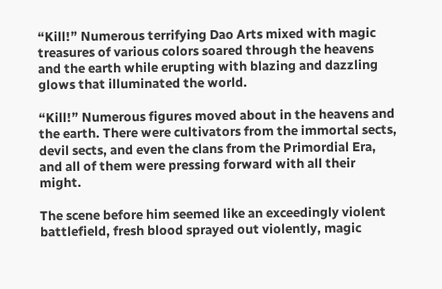“Kill!” Numerous terrifying Dao Arts mixed with magic treasures of various colors soared through the heavens and the earth while erupting with blazing and dazzling glows that illuminated the world.

“Kill!” Numerous figures moved about in the heavens and the earth. There were cultivators from the immortal sects, devil sects, and even the clans from the Primordial Era, and all of them were pressing forward with all their might.

The scene before him seemed like an exceedingly violent battlefield, fresh blood sprayed out violently, magic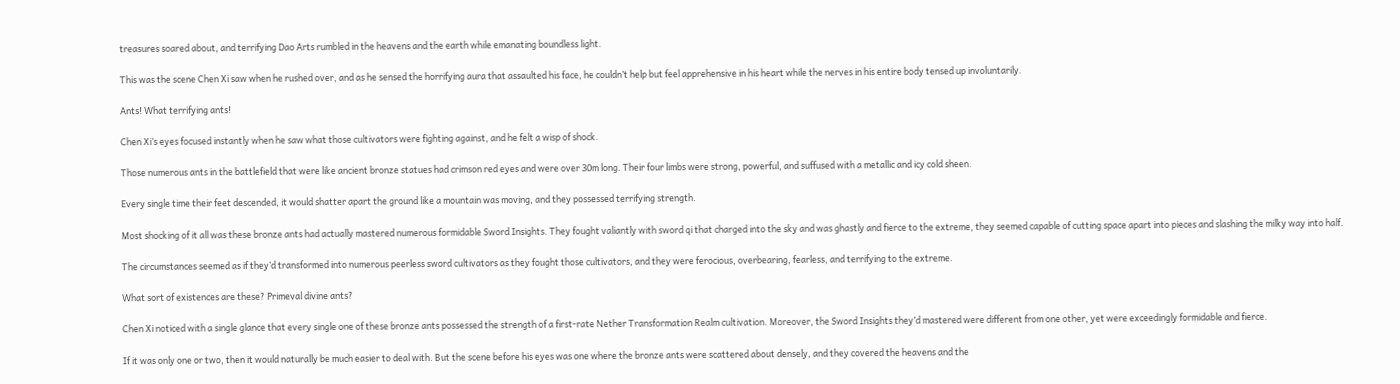treasures soared about, and terrifying Dao Arts rumbled in the heavens and the earth while emanating boundless light.

This was the scene Chen Xi saw when he rushed over, and as he sensed the horrifying aura that assaulted his face, he couldn’t help but feel apprehensive in his heart while the nerves in his entire body tensed up involuntarily.

Ants! What terrifying ants!

Chen Xi’s eyes focused instantly when he saw what those cultivators were fighting against, and he felt a wisp of shock.

Those numerous ants in the battlefield that were like ancient bronze statues had crimson red eyes and were over 30m long. Their four limbs were strong, powerful, and suffused with a metallic and icy cold sheen.

Every single time their feet descended, it would shatter apart the ground like a mountain was moving, and they possessed terrifying strength.

Most shocking of it all was these bronze ants had actually mastered numerous formidable Sword Insights. They fought valiantly with sword qi that charged into the sky and was ghastly and fierce to the extreme, they seemed capable of cutting space apart into pieces and slashing the milky way into half.

The circumstances seemed as if they’d transformed into numerous peerless sword cultivators as they fought those cultivators, and they were ferocious, overbearing, fearless, and terrifying to the extreme.

What sort of existences are these? Primeval divine ants?

Chen Xi noticed with a single glance that every single one of these bronze ants possessed the strength of a first-rate Nether Transformation Realm cultivation. Moreover, the Sword Insights they’d mastered were different from one other, yet were exceedingly formidable and fierce.

If it was only one or two, then it would naturally be much easier to deal with. But the scene before his eyes was one where the bronze ants were scattered about densely, and they covered the heavens and the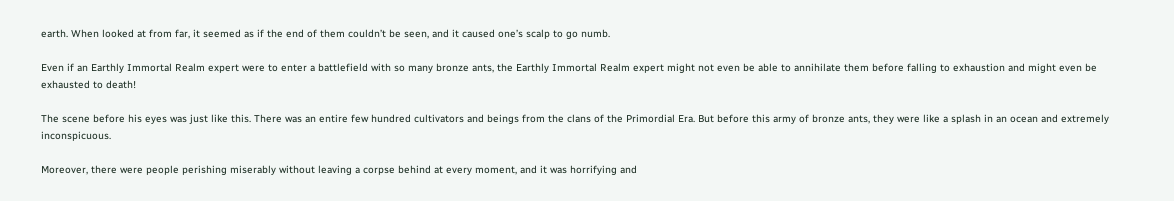earth. When looked at from far, it seemed as if the end of them couldn’t be seen, and it caused one’s scalp to go numb.

Even if an Earthly Immortal Realm expert were to enter a battlefield with so many bronze ants, the Earthly Immortal Realm expert might not even be able to annihilate them before falling to exhaustion and might even be exhausted to death!

The scene before his eyes was just like this. There was an entire few hundred cultivators and beings from the clans of the Primordial Era. But before this army of bronze ants, they were like a splash in an ocean and extremely inconspicuous.

Moreover, there were people perishing miserably without leaving a corpse behind at every moment, and it was horrifying and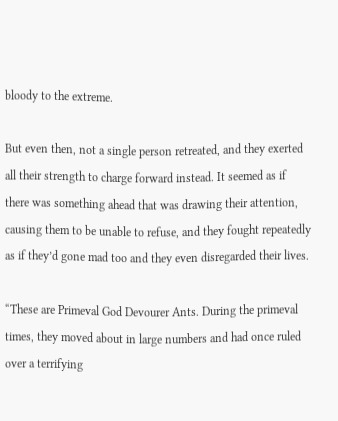bloody to the extreme.

But even then, not a single person retreated, and they exerted all their strength to charge forward instead. It seemed as if there was something ahead that was drawing their attention, causing them to be unable to refuse, and they fought repeatedly as if they’d gone mad too and they even disregarded their lives.

“These are Primeval God Devourer Ants. During the primeval times, they moved about in large numbers and had once ruled over a terrifying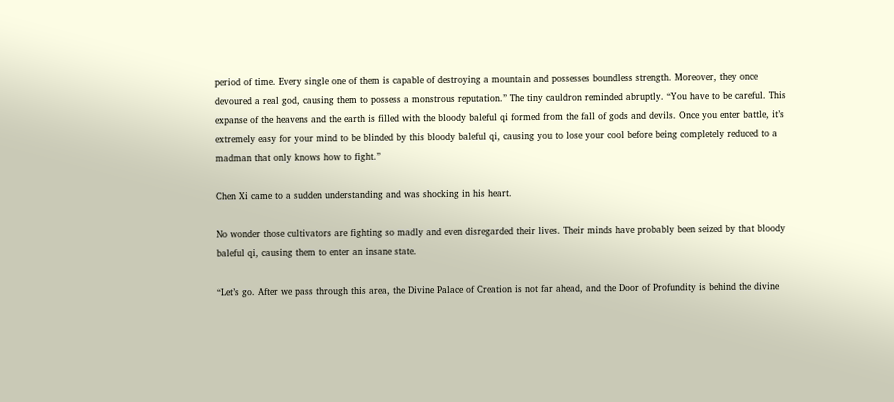period of time. Every single one of them is capable of destroying a mountain and possesses boundless strength. Moreover, they once devoured a real god, causing them to possess a monstrous reputation.” The tiny cauldron reminded abruptly. “You have to be careful. This expanse of the heavens and the earth is filled with the bloody baleful qi formed from the fall of gods and devils. Once you enter battle, it’s extremely easy for your mind to be blinded by this bloody baleful qi, causing you to lose your cool before being completely reduced to a madman that only knows how to fight.”

Chen Xi came to a sudden understanding and was shocking in his heart.

No wonder those cultivators are fighting so madly and even disregarded their lives. Their minds have probably been seized by that bloody baleful qi, causing them to enter an insane state.

“Let’s go. After we pass through this area, the Divine Palace of Creation is not far ahead, and the Door of Profundity is behind the divine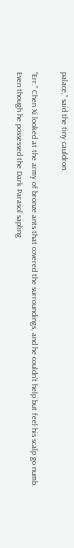palace,” said the tiny cauldron.

“Err.” Chen Xi looked at the army of bronze ants that covered the surroundings, and he couldn’t help but feel his scalp go numb. Even though he possessed the Dark Parasol sapling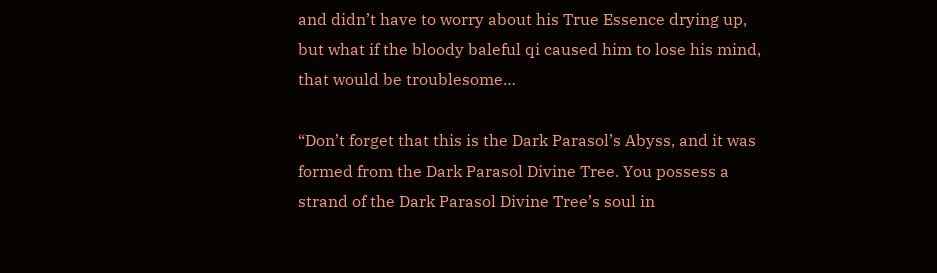and didn’t have to worry about his True Essence drying up, but what if the bloody baleful qi caused him to lose his mind, that would be troublesome…

“Don’t forget that this is the Dark Parasol’s Abyss, and it was formed from the Dark Parasol Divine Tree. You possess a strand of the Dark Parasol Divine Tree’s soul in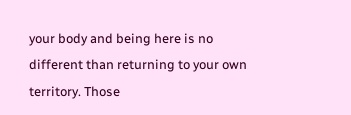your body and being here is no different than returning to your own territory. Those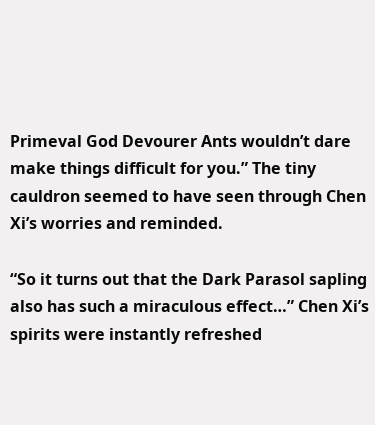Primeval God Devourer Ants wouldn’t dare make things difficult for you.” The tiny cauldron seemed to have seen through Chen Xi’s worries and reminded.

“So it turns out that the Dark Parasol sapling also has such a miraculous effect…” Chen Xi’s spirits were instantly refreshed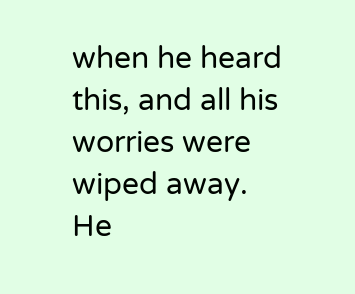when he heard this, and all his worries were wiped away. He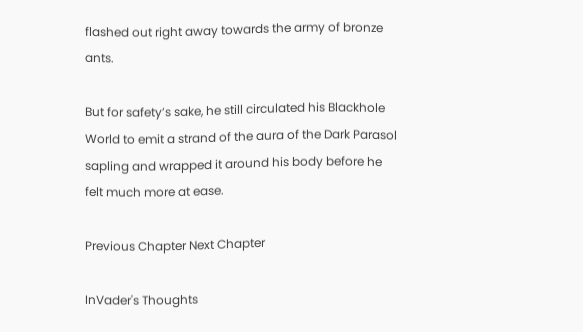flashed out right away towards the army of bronze ants.

But for safety’s sake, he still circulated his Blackhole World to emit a strand of the aura of the Dark Parasol sapling and wrapped it around his body before he felt much more at ease.

Previous Chapter Next Chapter

InVader's Thoughts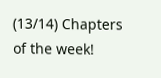(13/14) Chapters of the week!